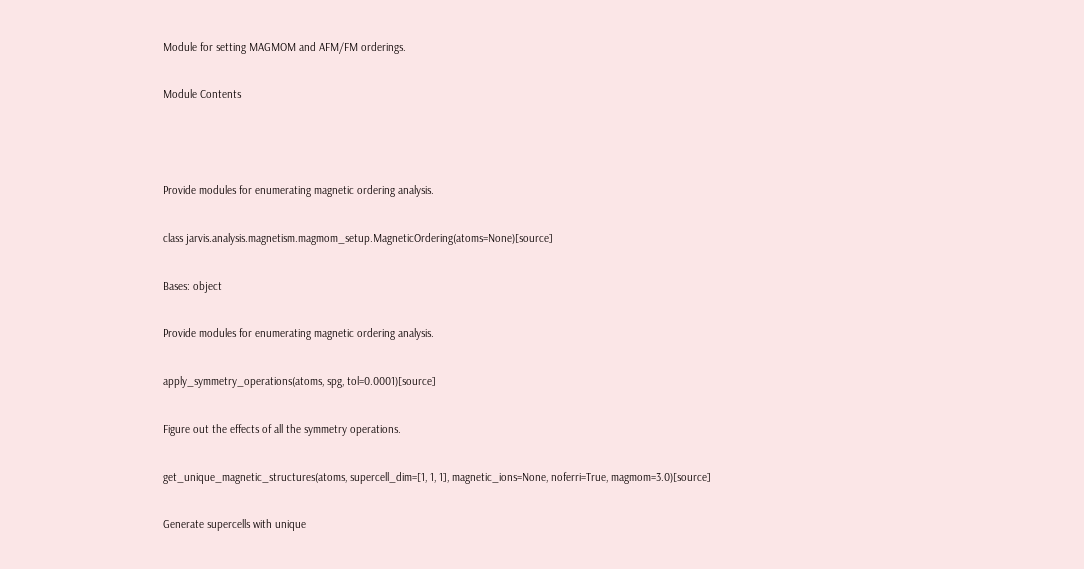Module for setting MAGMOM and AFM/FM orderings.

Module Contents



Provide modules for enumerating magnetic ordering analysis.

class jarvis.analysis.magnetism.magmom_setup.MagneticOrdering(atoms=None)[source]

Bases: object

Provide modules for enumerating magnetic ordering analysis.

apply_symmetry_operations(atoms, spg, tol=0.0001)[source]

Figure out the effects of all the symmetry operations.

get_unique_magnetic_structures(atoms, supercell_dim=[1, 1, 1], magnetic_ions=None, noferri=True, magmom=3.0)[source]

Generate supercells with unique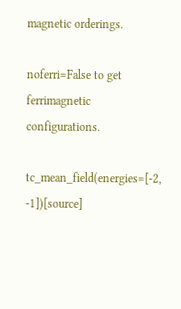magnetic orderings.

noferri=False to get ferrimagnetic configurations.

tc_mean_field(energies=[-2, -1])[source]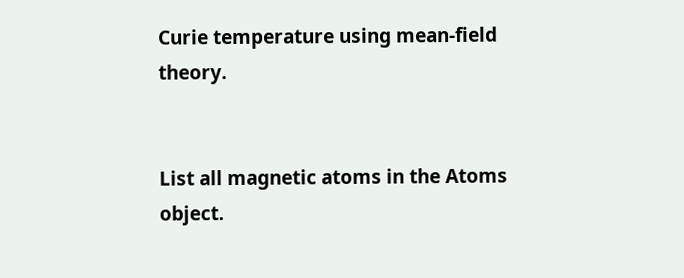Curie temperature using mean-field theory.


List all magnetic atoms in the Atoms object.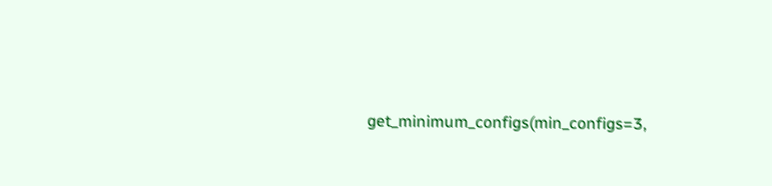get_minimum_configs(min_configs=3,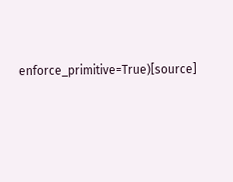enforce_primitive=True)[source]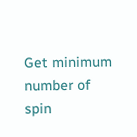Get minimum number of spin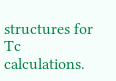structures for Tc calculations.